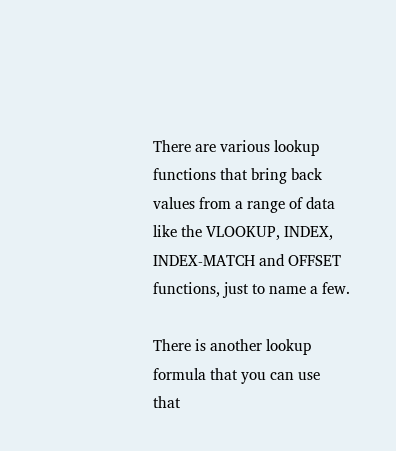There are various lookup functions that bring back values from a range of data like the VLOOKUP, INDEX, INDEX-MATCH and OFFSET functions, just to name a few.

There is another lookup formula that you can use that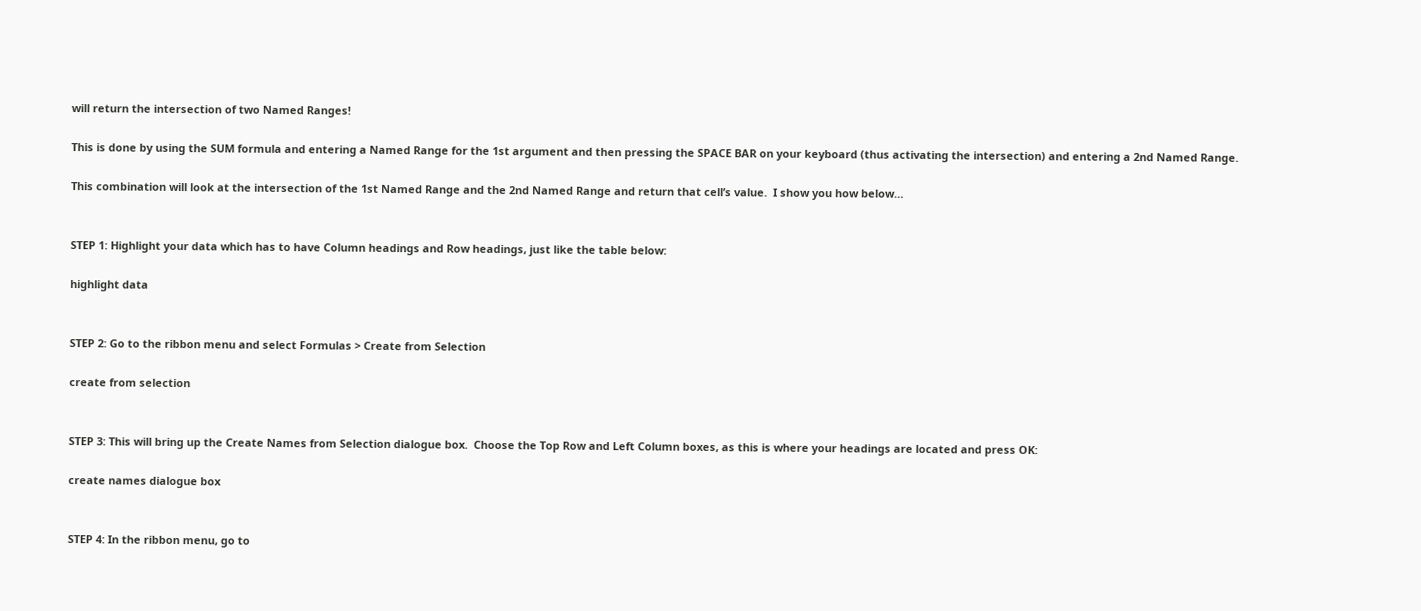will return the intersection of two Named Ranges!

This is done by using the SUM formula and entering a Named Range for the 1st argument and then pressing the SPACE BAR on your keyboard (thus activating the intersection) and entering a 2nd Named Range.

This combination will look at the intersection of the 1st Named Range and the 2nd Named Range and return that cell’s value.  I show you how below…


STEP 1: Highlight your data which has to have Column headings and Row headings, just like the table below:

highlight data


STEP 2: Go to the ribbon menu and select Formulas > Create from Selection

create from selection


STEP 3: This will bring up the Create Names from Selection dialogue box.  Choose the Top Row and Left Column boxes, as this is where your headings are located and press OK:

create names dialogue box


STEP 4: In the ribbon menu, go to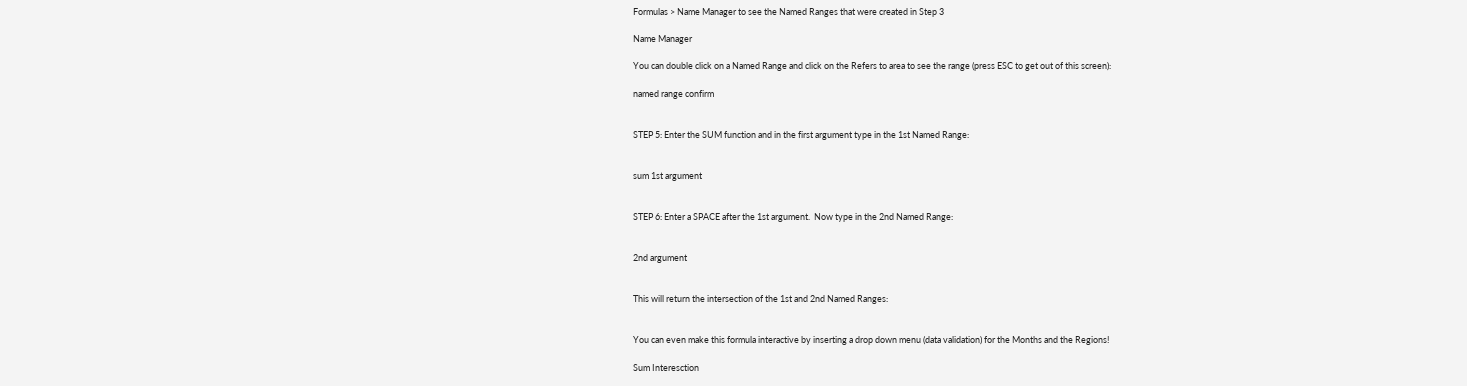Formulas > Name Manager to see the Named Ranges that were created in Step 3

Name Manager

You can double click on a Named Range and click on the Refers to area to see the range (press ESC to get out of this screen):

named range confirm


STEP 5: Enter the SUM function and in the first argument type in the 1st Named Range:


sum 1st argument


STEP 6: Enter a SPACE after the 1st argument.  Now type in the 2nd Named Range:


2nd argument


This will return the intersection of the 1st and 2nd Named Ranges:


You can even make this formula interactive by inserting a drop down menu (data validation) for the Months and the Regions!

Sum Interesction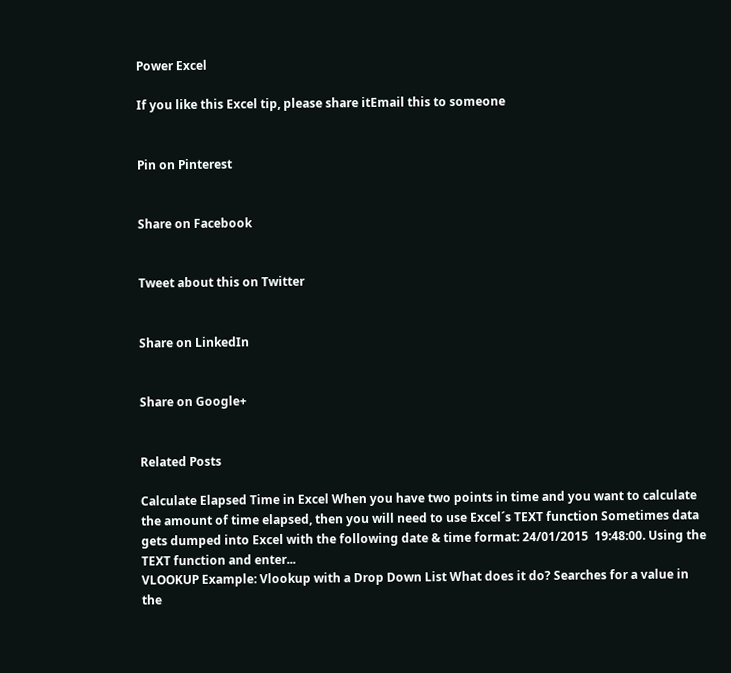Power Excel

If you like this Excel tip, please share itEmail this to someone


Pin on Pinterest


Share on Facebook


Tweet about this on Twitter


Share on LinkedIn


Share on Google+


Related Posts

Calculate Elapsed Time in Excel When you have two points in time and you want to calculate the amount of time elapsed, then you will need to use Excel´s TEXT function Sometimes data gets dumped into Excel with the following date & time format: 24/01/2015  19:48:00. Using the TEXT function and enter...
VLOOKUP Example: Vlookup with a Drop Down List What does it do? Searches for a value in the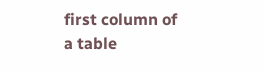first column of a table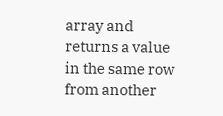array and returns a value in the same row from another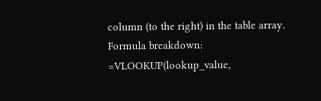column (to the right) in the table array. Formula breakdown: =VLOOKUP(lookup_value,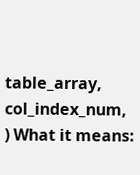table_array, col_index_num, ) What it means: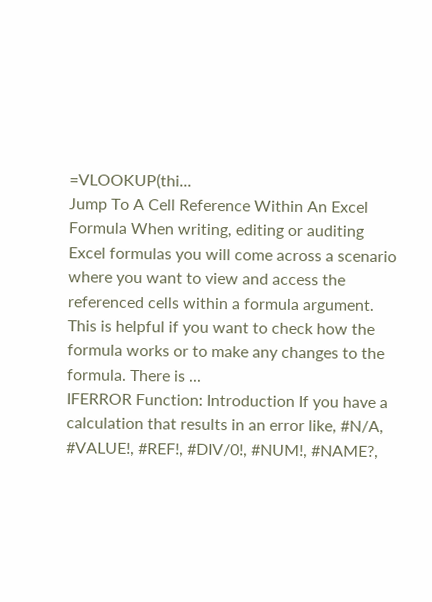=VLOOKUP(thi...
Jump To A Cell Reference Within An Excel Formula When writing, editing or auditing Excel formulas you will come across a scenario where you want to view and access the referenced cells within a formula argument. This is helpful if you want to check how the formula works or to make any changes to the formula. There is ...
IFERROR Function: Introduction If you have a calculation that results in an error like, #N/A, #VALUE!, #REF!, #DIV/0!, #NUM!, #NAME?,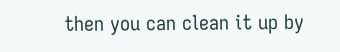then you can clean it up by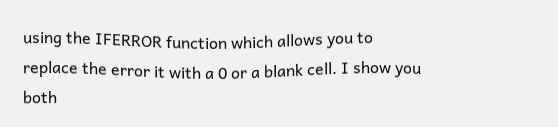using the IFERROR function which allows you to replace the error it with a 0 or a blank cell. I show you both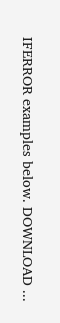IFERROR examples below. DOWNLOAD ...